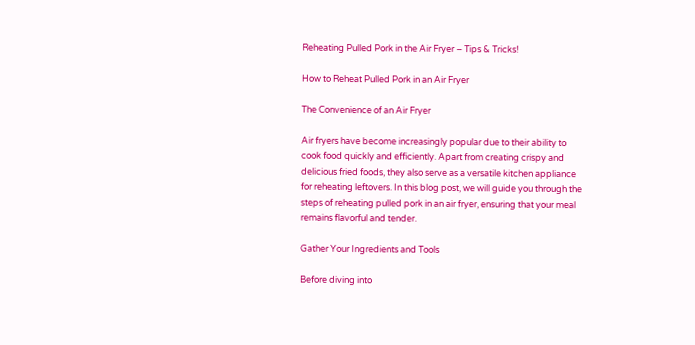Reheating Pulled Pork in the Air Fryer – Tips & Tricks!

How to Reheat Pulled Pork in an Air Fryer

The Convenience of an Air Fryer

Air fryers have become increasingly popular due to their ability to cook food quickly and efficiently. Apart from creating crispy and delicious fried foods, they also serve as a versatile kitchen appliance for reheating leftovers. In this blog post, we will guide you through the steps of reheating pulled pork in an air fryer, ensuring that your meal remains flavorful and tender.

Gather Your Ingredients and Tools

Before diving into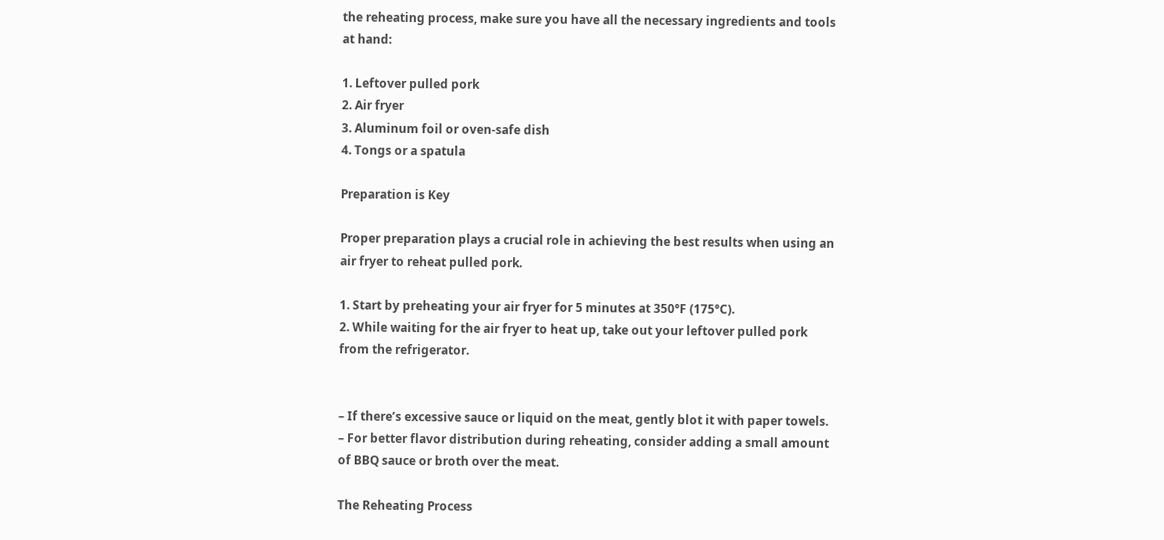the reheating process, make sure you have all the necessary ingredients and tools at hand:

1. Leftover pulled pork
2. Air fryer
3. Aluminum foil or oven-safe dish
4. Tongs or a spatula

Preparation is Key

Proper preparation plays a crucial role in achieving the best results when using an air fryer to reheat pulled pork.

1. Start by preheating your air fryer for 5 minutes at 350°F (175°C).
2. While waiting for the air fryer to heat up, take out your leftover pulled pork from the refrigerator.


– If there’s excessive sauce or liquid on the meat, gently blot it with paper towels.
– For better flavor distribution during reheating, consider adding a small amount of BBQ sauce or broth over the meat.

The Reheating Process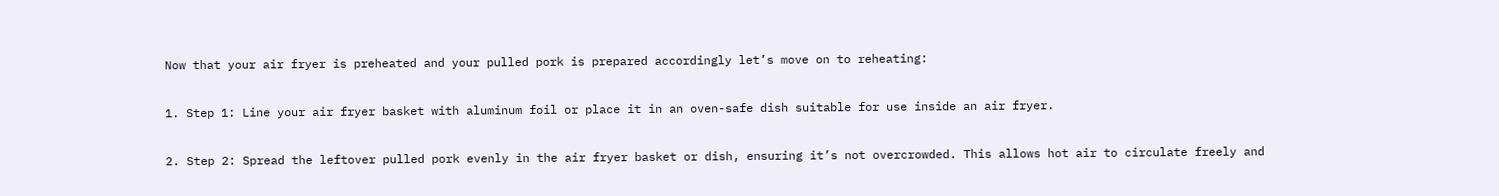Now that your air fryer is preheated and your pulled pork is prepared accordingly let’s move on to reheating:

1. Step 1: Line your air fryer basket with aluminum foil or place it in an oven-safe dish suitable for use inside an air fryer.

2. Step 2: Spread the leftover pulled pork evenly in the air fryer basket or dish, ensuring it’s not overcrowded. This allows hot air to circulate freely and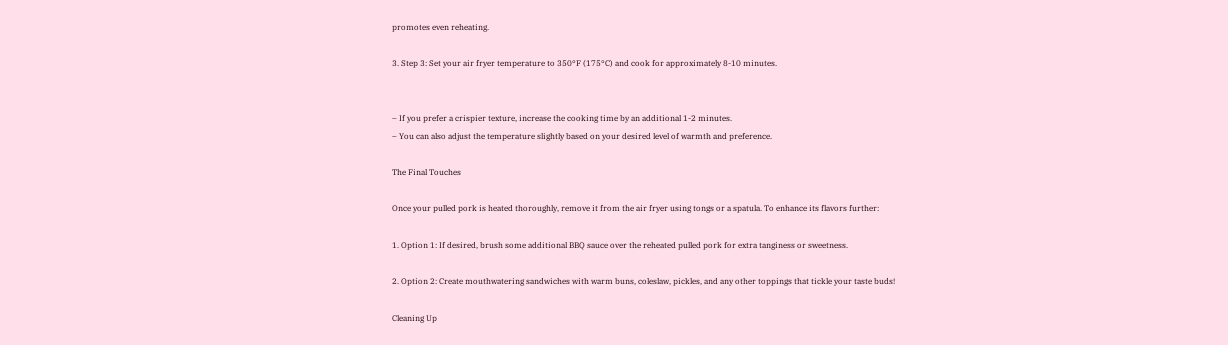promotes even reheating.

3. Step 3: Set your air fryer temperature to 350°F (175°C) and cook for approximately 8-10 minutes.


– If you prefer a crispier texture, increase the cooking time by an additional 1-2 minutes.
– You can also adjust the temperature slightly based on your desired level of warmth and preference.

The Final Touches

Once your pulled pork is heated thoroughly, remove it from the air fryer using tongs or a spatula. To enhance its flavors further:

1. Option 1: If desired, brush some additional BBQ sauce over the reheated pulled pork for extra tanginess or sweetness.

2. Option 2: Create mouthwatering sandwiches with warm buns, coleslaw, pickles, and any other toppings that tickle your taste buds!

Cleaning Up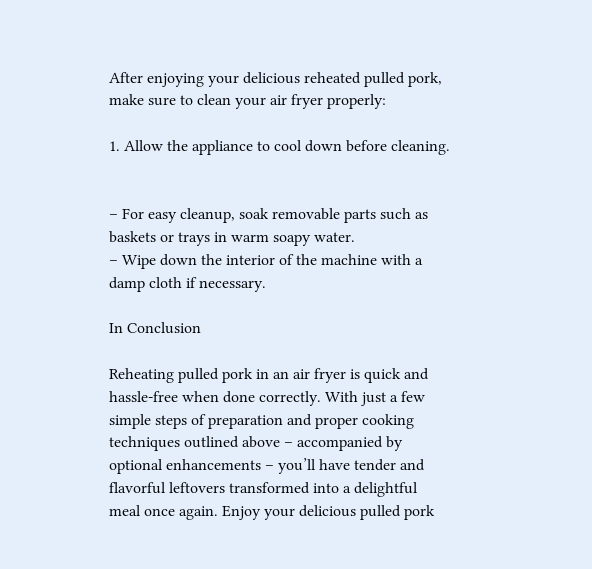After enjoying your delicious reheated pulled pork, make sure to clean your air fryer properly:

1. Allow the appliance to cool down before cleaning.


– For easy cleanup, soak removable parts such as baskets or trays in warm soapy water.
– Wipe down the interior of the machine with a damp cloth if necessary.

In Conclusion

Reheating pulled pork in an air fryer is quick and hassle-free when done correctly. With just a few simple steps of preparation and proper cooking techniques outlined above – accompanied by optional enhancements – you’ll have tender and flavorful leftovers transformed into a delightful meal once again. Enjoy your delicious pulled pork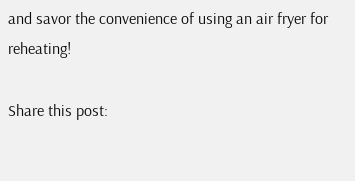and savor the convenience of using an air fryer for reheating!

Share this post: